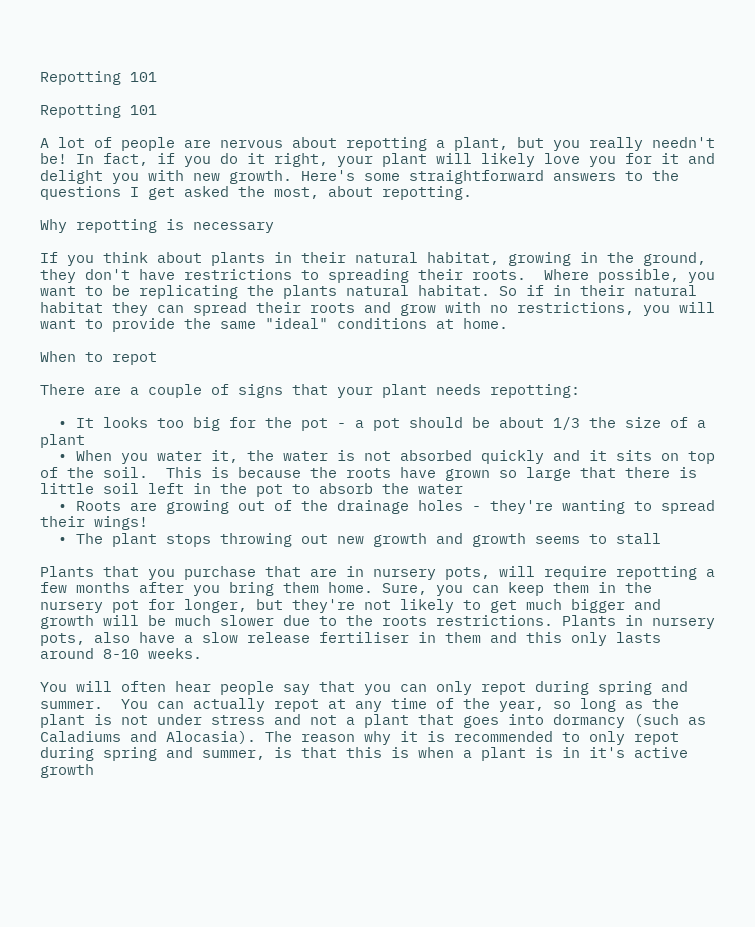Repotting 101

Repotting 101

A lot of people are nervous about repotting a plant, but you really needn't be! In fact, if you do it right, your plant will likely love you for it and delight you with new growth. Here's some straightforward answers to the questions I get asked the most, about repotting.

Why repotting is necessary

If you think about plants in their natural habitat, growing in the ground, they don't have restrictions to spreading their roots.  Where possible, you want to be replicating the plants natural habitat. So if in their natural habitat they can spread their roots and grow with no restrictions, you will want to provide the same "ideal" conditions at home.

When to repot

There are a couple of signs that your plant needs repotting:

  • It looks too big for the pot - a pot should be about 1/3 the size of a plant
  • When you water it, the water is not absorbed quickly and it sits on top of the soil.  This is because the roots have grown so large that there is little soil left in the pot to absorb the water
  • Roots are growing out of the drainage holes - they're wanting to spread their wings!
  • The plant stops throwing out new growth and growth seems to stall

Plants that you purchase that are in nursery pots, will require repotting a few months after you bring them home. Sure, you can keep them in the nursery pot for longer, but they're not likely to get much bigger and growth will be much slower due to the roots restrictions. Plants in nursery pots, also have a slow release fertiliser in them and this only lasts around 8-10 weeks.

You will often hear people say that you can only repot during spring and summer.  You can actually repot at any time of the year, so long as the plant is not under stress and not a plant that goes into dormancy (such as Caladiums and Alocasia). The reason why it is recommended to only repot during spring and summer, is that this is when a plant is in it's active growth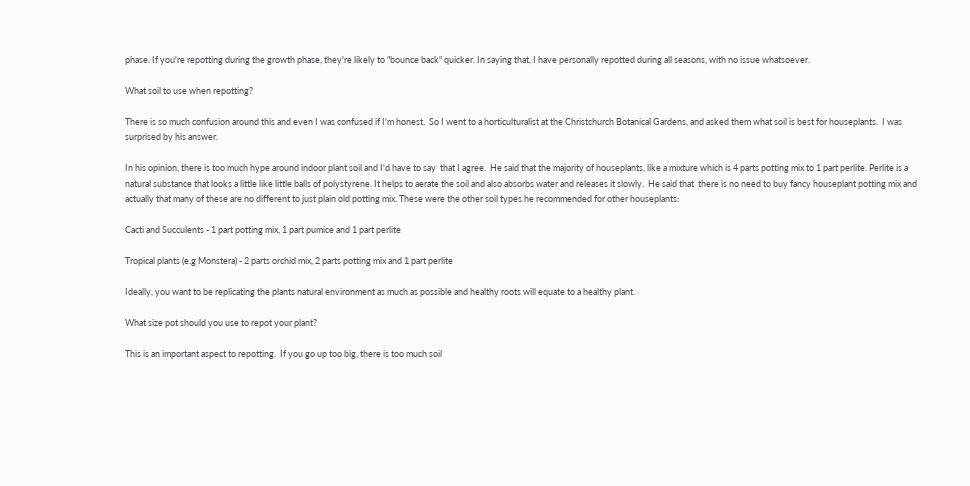phase. If you're repotting during the growth phase, they're likely to "bounce back" quicker. In saying that, I have personally repotted during all seasons, with no issue whatsoever.

What soil to use when repotting?

There is so much confusion around this and even I was confused if I'm honest.  So I went to a horticulturalist at the Christchurch Botanical Gardens, and asked them what soil is best for houseplants.  I was surprised by his answer.

In his opinion, there is too much hype around indoor plant soil and I'd have to say  that I agree.  He said that the majority of houseplants, like a mixture which is 4 parts potting mix to 1 part perlite. Perlite is a natural substance that looks a little like little balls of polystyrene. It helps to aerate the soil and also absorbs water and releases it slowly.  He said that  there is no need to buy fancy houseplant potting mix and actually that many of these are no different to just plain old potting mix. These were the other soil types he recommended for other houseplants:

Cacti and Succulents - 1 part potting mix, 1 part pumice and 1 part perlite

Tropical plants (e.g Monstera) - 2 parts orchid mix, 2 parts potting mix and 1 part perlite

Ideally, you want to be replicating the plants natural environment as much as possible and healthy roots will equate to a healthy plant.

What size pot should you use to repot your plant?

This is an important aspect to repotting.  If you go up too big, there is too much soil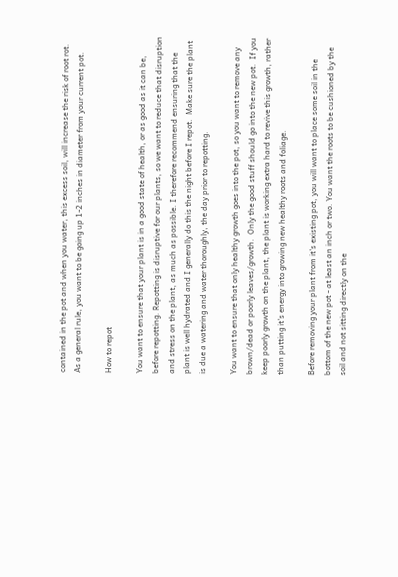contained in the pot and when you water, this excess soil, will increase the risk of root rot.  As a general rule, you want to be going up 1-2 inches in diameter from your current pot.

How to repot

You want to ensure that your plant is in a good state of health, or as good as it can be, before repotting. Repotting is disruptive for our plants, so we want to reduce that disruption and stress on the plant, as much as possible. I therefore recommend ensuring that the plant is well hydrated and I generally do this the night before I repot.  Make sure the plant is due a watering and water thoroughly, the day prior to repotting.

You want to ensure that only healthy growth goes into the pot, so you want to remove any brown/dead or poorly leaves/growth.  Only the good stuff should go into the new pot.  If you keep poorly growth on the plant, the plant is working extra hard to revive this growth, rather than putting it's energy into growing new healthy roots and foliage.

Before removing your plant from it's existing pot, you will want to place some soil in the bottom of the new pot - at least an inch or two. You want the roots to be cushioned by the soil and not sitting directly on the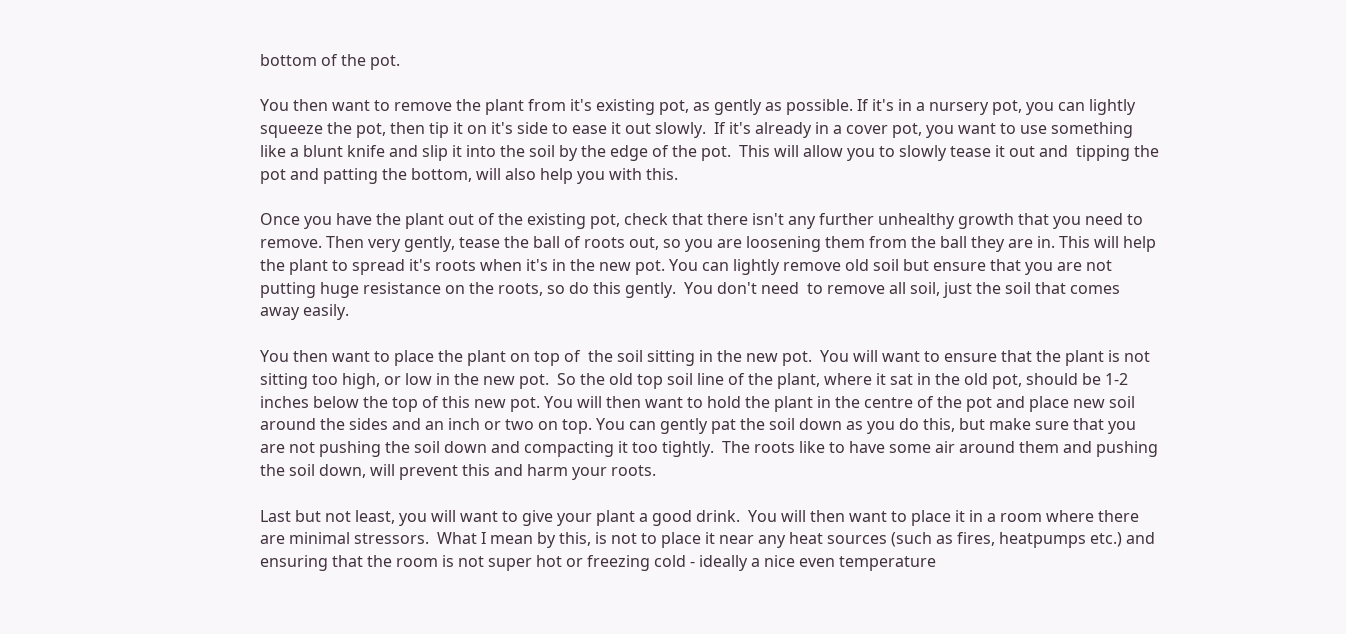bottom of the pot.

You then want to remove the plant from it's existing pot, as gently as possible. If it's in a nursery pot, you can lightly squeeze the pot, then tip it on it's side to ease it out slowly.  If it's already in a cover pot, you want to use something like a blunt knife and slip it into the soil by the edge of the pot.  This will allow you to slowly tease it out and  tipping the pot and patting the bottom, will also help you with this.

Once you have the plant out of the existing pot, check that there isn't any further unhealthy growth that you need to remove. Then very gently, tease the ball of roots out, so you are loosening them from the ball they are in. This will help the plant to spread it's roots when it's in the new pot. You can lightly remove old soil but ensure that you are not putting huge resistance on the roots, so do this gently.  You don't need  to remove all soil, just the soil that comes away easily.

You then want to place the plant on top of  the soil sitting in the new pot.  You will want to ensure that the plant is not sitting too high, or low in the new pot.  So the old top soil line of the plant, where it sat in the old pot, should be 1-2 inches below the top of this new pot. You will then want to hold the plant in the centre of the pot and place new soil around the sides and an inch or two on top. You can gently pat the soil down as you do this, but make sure that you are not pushing the soil down and compacting it too tightly.  The roots like to have some air around them and pushing the soil down, will prevent this and harm your roots.

Last but not least, you will want to give your plant a good drink.  You will then want to place it in a room where there are minimal stressors.  What I mean by this, is not to place it near any heat sources (such as fires, heatpumps etc.) and ensuring that the room is not super hot or freezing cold - ideally a nice even temperature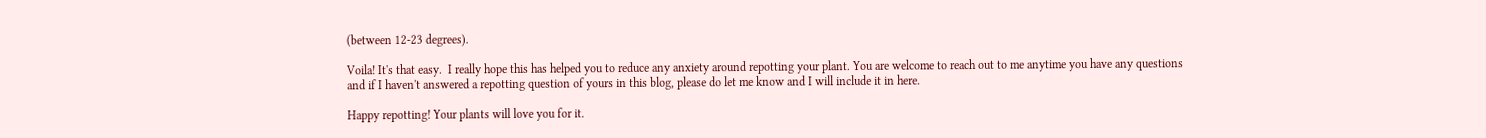(between 12-23 degrees).

Voila! It's that easy.  I really hope this has helped you to reduce any anxiety around repotting your plant. You are welcome to reach out to me anytime you have any questions and if I haven't answered a repotting question of yours in this blog, please do let me know and I will include it in here.

Happy repotting! Your plants will love you for it.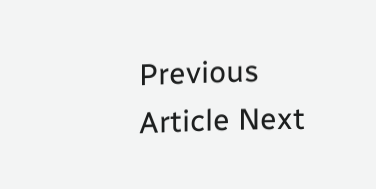Previous Article Next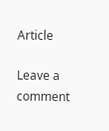Article

Leave a comment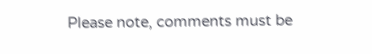Please note, comments must be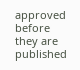approved before they are published